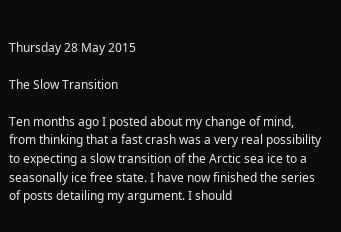Thursday 28 May 2015

The Slow Transition

Ten months ago I posted about my change of mind, from thinking that a fast crash was a very real possibility to expecting a slow transition of the Arctic sea ice to a seasonally ice free state. I have now finished the series of posts detailing my argument. I should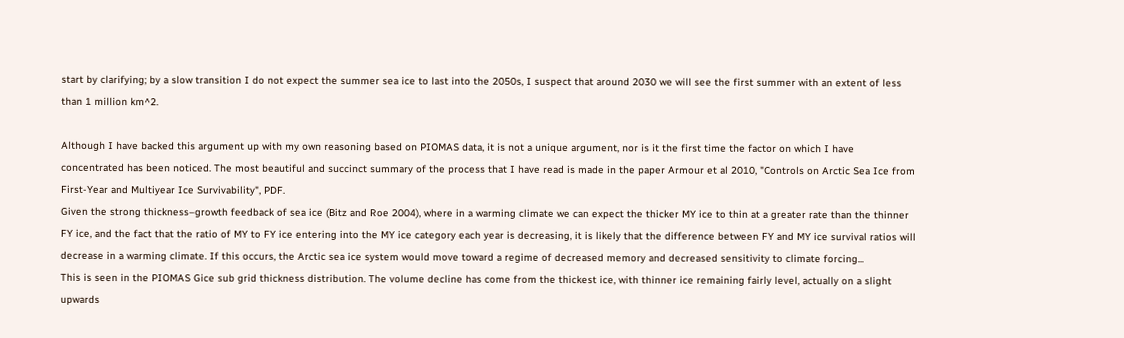start by clarifying; by a slow transition I do not expect the summer sea ice to last into the 2050s, I suspect that around 2030 we will see the first summer with an extent of less than 1 million km^2.

Although I have backed this argument up with my own reasoning based on PIOMAS data, it is not a unique argument, nor is it the first time the factor on which I have concentrated has been noticed. The most beautiful and succinct summary of the process that I have read is made in the paper Armour et al 2010, "Controls on Arctic Sea Ice from First-Year and Multiyear Ice Survivability", PDF.
Given the strong thickness–growth feedback of sea ice (Bitz and Roe 2004), where in a warming climate we can expect the thicker MY ice to thin at a greater rate than the thinner FY ice, and the fact that the ratio of MY to FY ice entering into the MY ice category each year is decreasing, it is likely that the difference between FY and MY ice survival ratios will decrease in a warming climate. If this occurs, the Arctic sea ice system would move toward a regime of decreased memory and decreased sensitivity to climate forcing...
This is seen in the PIOMAS Gice sub grid thickness distribution. The volume decline has come from the thickest ice, with thinner ice remaining fairly level, actually on a slight upwards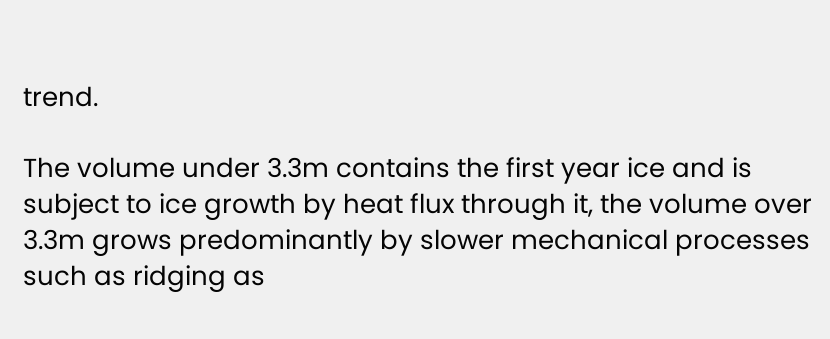trend.

The volume under 3.3m contains the first year ice and is subject to ice growth by heat flux through it, the volume over 3.3m grows predominantly by slower mechanical processes such as ridging as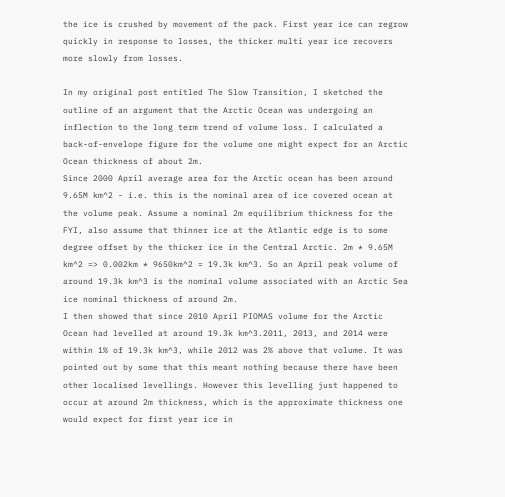the ice is crushed by movement of the pack. First year ice can regrow quickly in response to losses, the thicker multi year ice recovers more slowly from losses.

In my original post entitled The Slow Transition, I sketched the outline of an argument that the Arctic Ocean was undergoing an inflection to the long term trend of volume loss. I calculated a back-of-envelope figure for the volume one might expect for an Arctic Ocean thickness of about 2m.
Since 2000 April average area for the Arctic ocean has been around 9.65M km^2 - i.e. this is the nominal area of ice covered ocean at the volume peak. Assume a nominal 2m equilibrium thickness for the FYI, also assume that thinner ice at the Atlantic edge is to some degree offset by the thicker ice in the Central Arctic. 2m * 9.65M km^2 => 0.002km * 9650km^2 = 19.3k km^3. So an April peak volume of around 19.3k km^3 is the nominal volume associated with an Arctic Sea ice nominal thickness of around 2m.
I then showed that since 2010 April PIOMAS volume for the Arctic Ocean had levelled at around 19.3k km^3.2011, 2013, and 2014 were within 1% of 19.3k km^3, while 2012 was 2% above that volume. It was pointed out by some that this meant nothing because there have been other localised levellings. However this levelling just happened to occur at around 2m thickness, which is the approximate thickness one would expect for first year ice in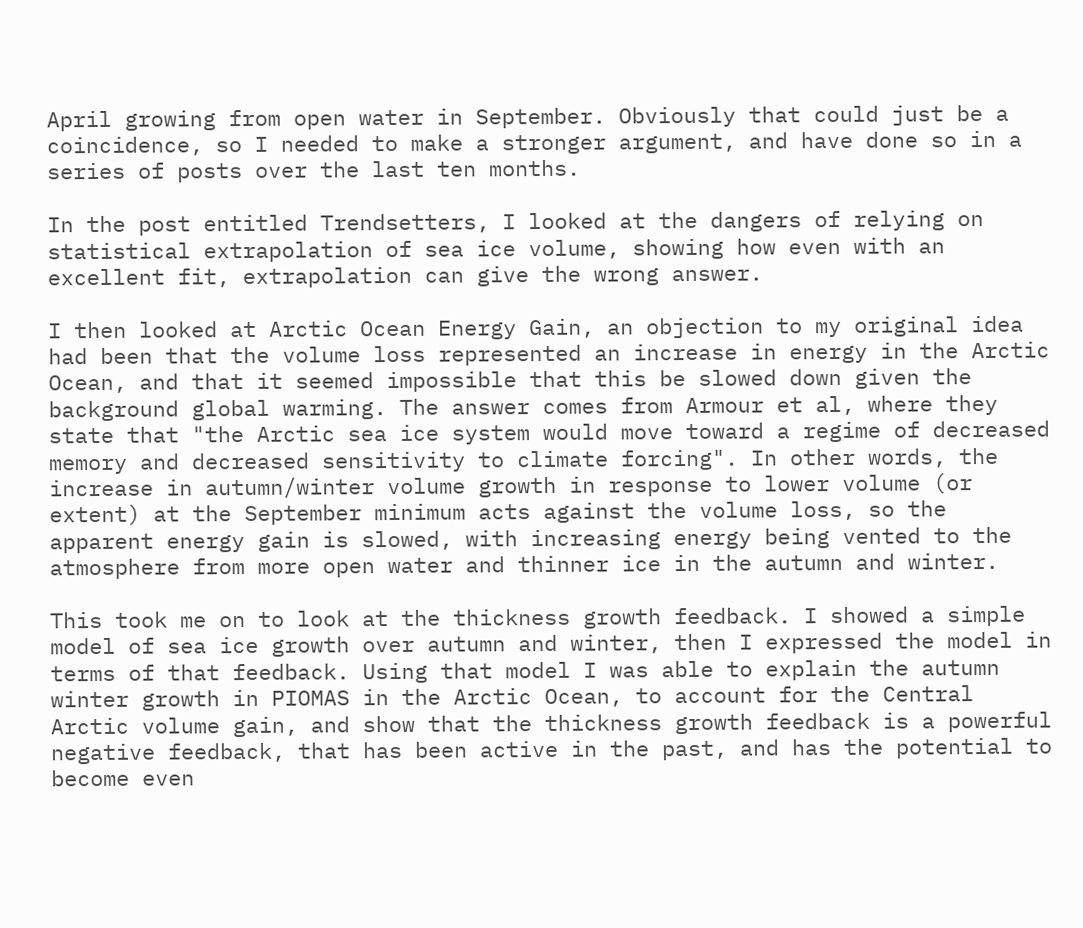April growing from open water in September. Obviously that could just be a coincidence, so I needed to make a stronger argument, and have done so in a series of posts over the last ten months.

In the post entitled Trendsetters, I looked at the dangers of relying on statistical extrapolation of sea ice volume, showing how even with an excellent fit, extrapolation can give the wrong answer.

I then looked at Arctic Ocean Energy Gain, an objection to my original idea had been that the volume loss represented an increase in energy in the Arctic Ocean, and that it seemed impossible that this be slowed down given the background global warming. The answer comes from Armour et al, where they state that "the Arctic sea ice system would move toward a regime of decreased memory and decreased sensitivity to climate forcing". In other words, the increase in autumn/winter volume growth in response to lower volume (or extent) at the September minimum acts against the volume loss, so the apparent energy gain is slowed, with increasing energy being vented to the atmosphere from more open water and thinner ice in the autumn and winter.

This took me on to look at the thickness growth feedback. I showed a simple model of sea ice growth over autumn and winter, then I expressed the model in terms of that feedback. Using that model I was able to explain the autumn winter growth in PIOMAS in the Arctic Ocean, to account for the Central Arctic volume gain, and show that the thickness growth feedback is a powerful negative feedback, that has been active in the past, and has the potential to become even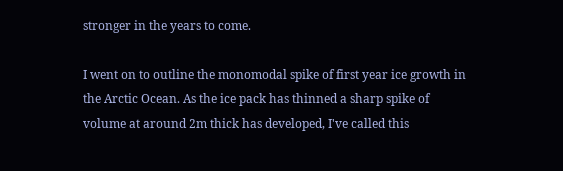stronger in the years to come.

I went on to outline the monomodal spike of first year ice growth in the Arctic Ocean. As the ice pack has thinned a sharp spike of volume at around 2m thick has developed, I've called this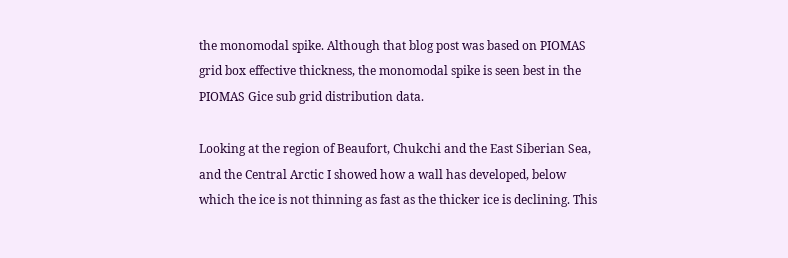the monomodal spike. Although that blog post was based on PIOMAS grid box effective thickness, the monomodal spike is seen best in the PIOMAS Gice sub grid distribution data.

Looking at the region of Beaufort, Chukchi and the East Siberian Sea, and the Central Arctic I showed how a wall has developed, below which the ice is not thinning as fast as the thicker ice is declining. This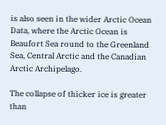is also seen in the wider Arctic Ocean Data, where the Arctic Ocean is Beaufort Sea round to the Greenland Sea, Central Arctic and the Canadian Arctic Archipelago.

The collapse of thicker ice is greater than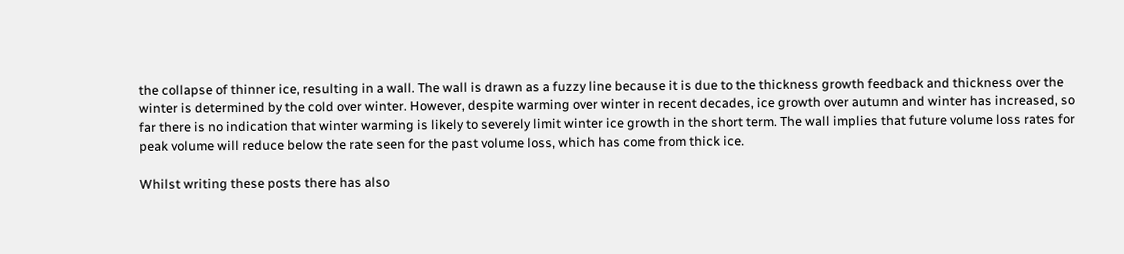the collapse of thinner ice, resulting in a wall. The wall is drawn as a fuzzy line because it is due to the thickness growth feedback and thickness over the winter is determined by the cold over winter. However, despite warming over winter in recent decades, ice growth over autumn and winter has increased, so far there is no indication that winter warming is likely to severely limit winter ice growth in the short term. The wall implies that future volume loss rates for peak volume will reduce below the rate seen for the past volume loss, which has come from thick ice.

Whilst writing these posts there has also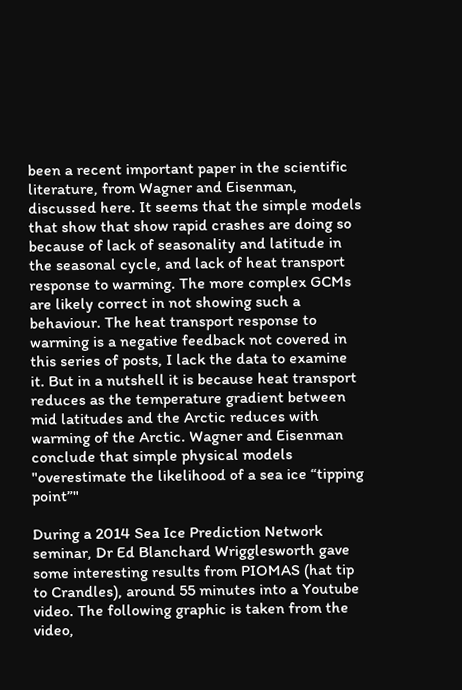been a recent important paper in the scientific literature, from Wagner and Eisenman, discussed here. It seems that the simple models that show that show rapid crashes are doing so because of lack of seasonality and latitude in the seasonal cycle, and lack of heat transport response to warming. The more complex GCMs are likely correct in not showing such a behaviour. The heat transport response to warming is a negative feedback not covered in this series of posts, I lack the data to examine it. But in a nutshell it is because heat transport reduces as the temperature gradient between mid latitudes and the Arctic reduces with warming of the Arctic. Wagner and Eisenman conclude that simple physical models "overestimate the likelihood of a sea ice “tipping point”"

During a 2014 Sea Ice Prediction Network seminar, Dr Ed Blanchard Wrigglesworth gave some interesting results from PIOMAS (hat tip to Crandles), around 55 minutes into a Youtube video. The following graphic is taken from the video,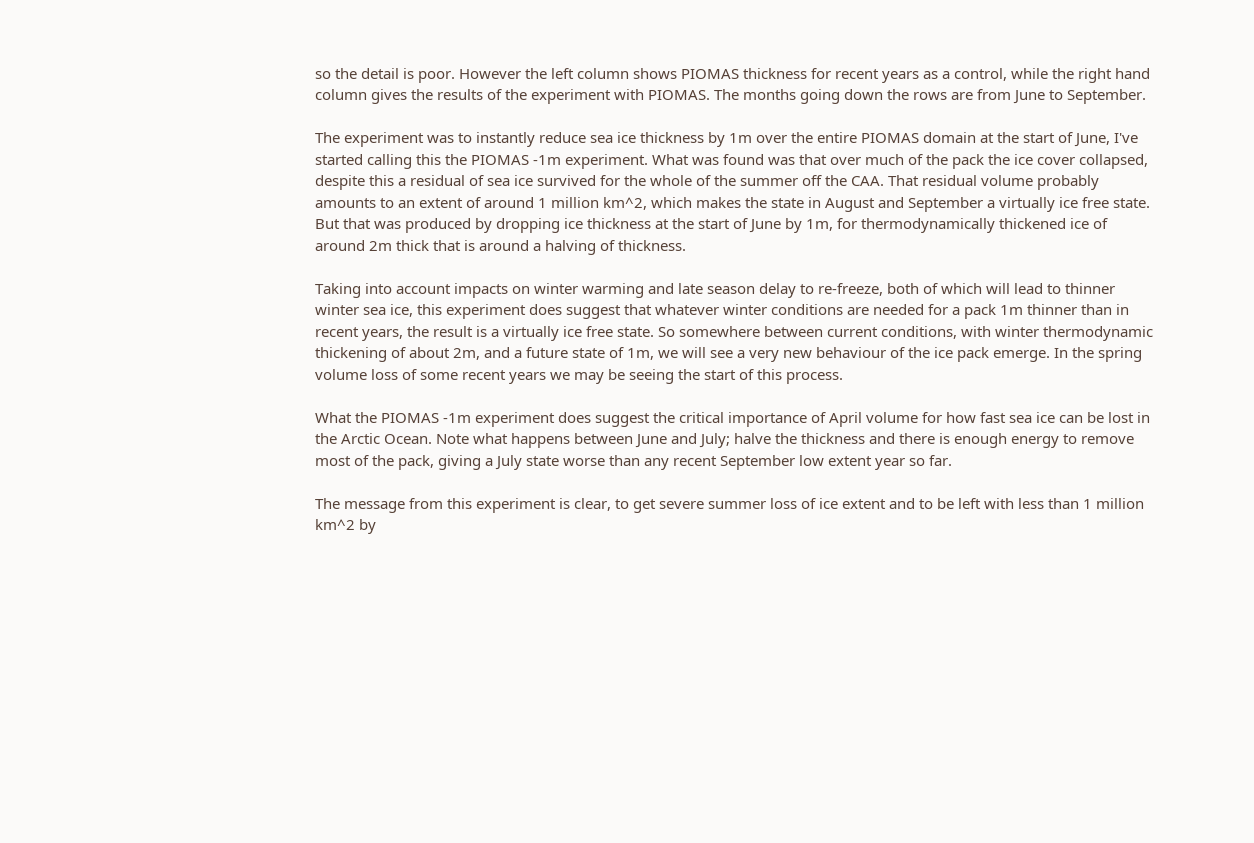so the detail is poor. However the left column shows PIOMAS thickness for recent years as a control, while the right hand column gives the results of the experiment with PIOMAS. The months going down the rows are from June to September.

The experiment was to instantly reduce sea ice thickness by 1m over the entire PIOMAS domain at the start of June, I've started calling this the PIOMAS -1m experiment. What was found was that over much of the pack the ice cover collapsed, despite this a residual of sea ice survived for the whole of the summer off the CAA. That residual volume probably amounts to an extent of around 1 million km^2, which makes the state in August and September a virtually ice free state. But that was produced by dropping ice thickness at the start of June by 1m, for thermodynamically thickened ice of around 2m thick that is around a halving of thickness.

Taking into account impacts on winter warming and late season delay to re-freeze, both of which will lead to thinner winter sea ice, this experiment does suggest that whatever winter conditions are needed for a pack 1m thinner than in recent years, the result is a virtually ice free state. So somewhere between current conditions, with winter thermodynamic thickening of about 2m, and a future state of 1m, we will see a very new behaviour of the ice pack emerge. In the spring volume loss of some recent years we may be seeing the start of this process.

What the PIOMAS -1m experiment does suggest the critical importance of April volume for how fast sea ice can be lost in the Arctic Ocean. Note what happens between June and July; halve the thickness and there is enough energy to remove most of the pack, giving a July state worse than any recent September low extent year so far.

The message from this experiment is clear, to get severe summer loss of ice extent and to be left with less than 1 million km^2 by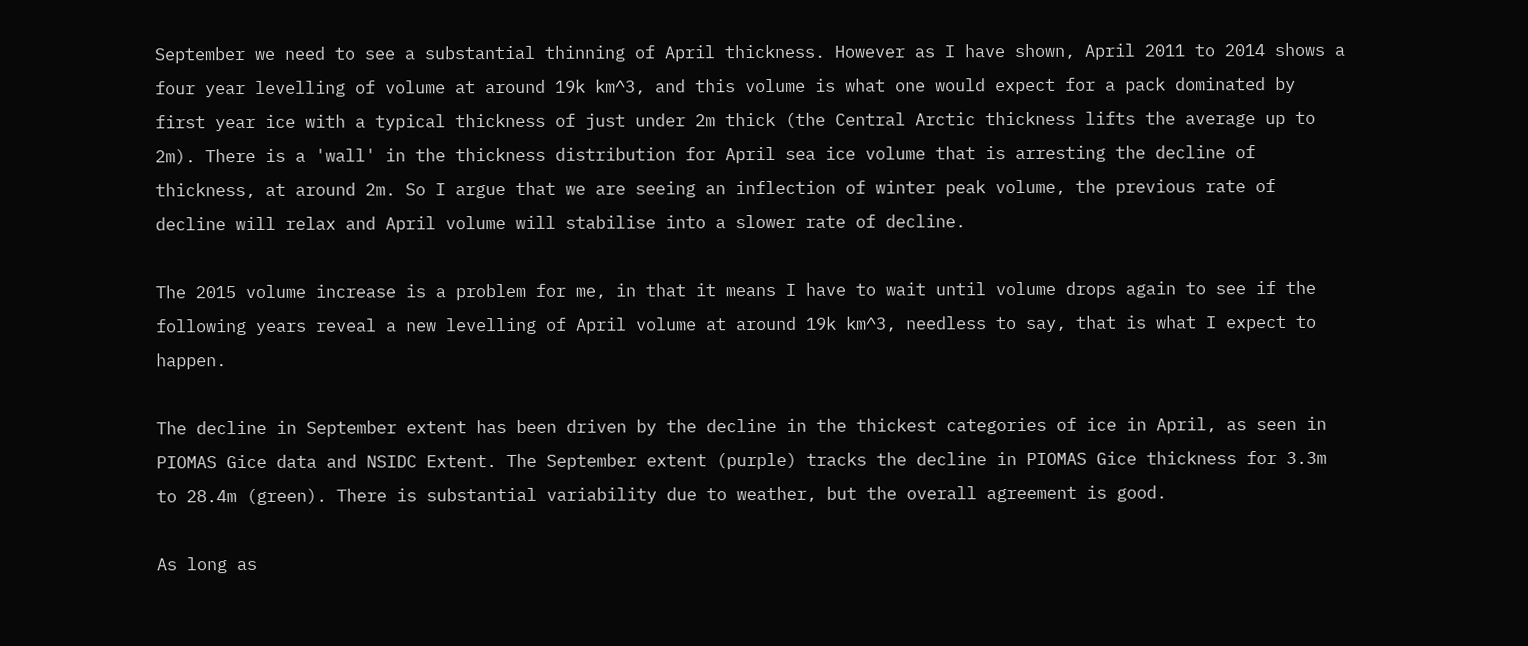September we need to see a substantial thinning of April thickness. However as I have shown, April 2011 to 2014 shows a four year levelling of volume at around 19k km^3, and this volume is what one would expect for a pack dominated by first year ice with a typical thickness of just under 2m thick (the Central Arctic thickness lifts the average up to 2m). There is a 'wall' in the thickness distribution for April sea ice volume that is arresting the decline of thickness, at around 2m. So I argue that we are seeing an inflection of winter peak volume, the previous rate of decline will relax and April volume will stabilise into a slower rate of decline.

The 2015 volume increase is a problem for me, in that it means I have to wait until volume drops again to see if the following years reveal a new levelling of April volume at around 19k km^3, needless to say, that is what I expect to happen.

The decline in September extent has been driven by the decline in the thickest categories of ice in April, as seen in PIOMAS Gice data and NSIDC Extent. The September extent (purple) tracks the decline in PIOMAS Gice thickness for 3.3m to 28.4m (green). There is substantial variability due to weather, but the overall agreement is good.

As long as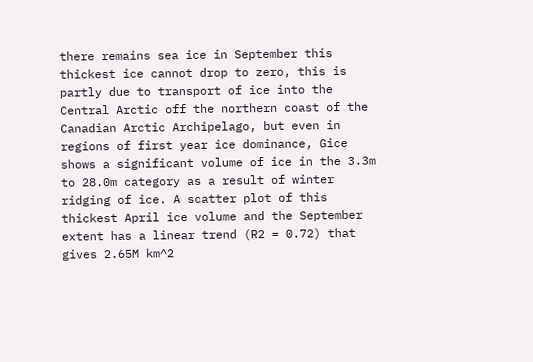there remains sea ice in September this thickest ice cannot drop to zero, this is partly due to transport of ice into the Central Arctic off the northern coast of the Canadian Arctic Archipelago, but even in regions of first year ice dominance, Gice shows a significant volume of ice in the 3.3m to 28.0m category as a result of winter ridging of ice. A scatter plot of this thickest April ice volume and the September extent has a linear trend (R2 = 0.72) that gives 2.65M km^2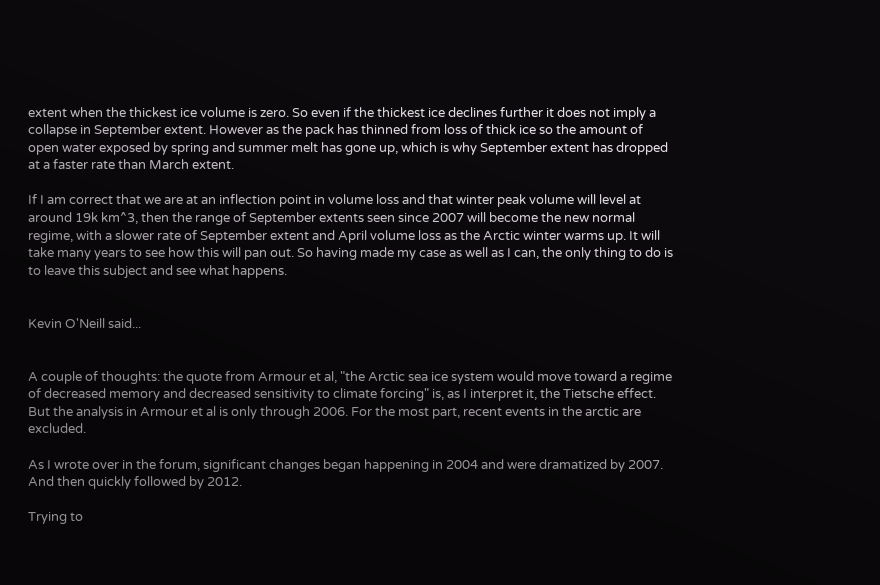extent when the thickest ice volume is zero. So even if the thickest ice declines further it does not imply a collapse in September extent. However as the pack has thinned from loss of thick ice so the amount of open water exposed by spring and summer melt has gone up, which is why September extent has dropped at a faster rate than March extent.

If I am correct that we are at an inflection point in volume loss and that winter peak volume will level at around 19k km^3, then the range of September extents seen since 2007 will become the new normal regime, with a slower rate of September extent and April volume loss as the Arctic winter warms up. It will take many years to see how this will pan out. So having made my case as well as I can, the only thing to do is to leave this subject and see what happens.


Kevin O'Neill said...


A couple of thoughts: the quote from Armour et al, "the Arctic sea ice system would move toward a regime of decreased memory and decreased sensitivity to climate forcing" is, as I interpret it, the Tietsche effect. But the analysis in Armour et al is only through 2006. For the most part, recent events in the arctic are excluded.

As I wrote over in the forum, significant changes began happening in 2004 and were dramatized by 2007. And then quickly followed by 2012.

Trying to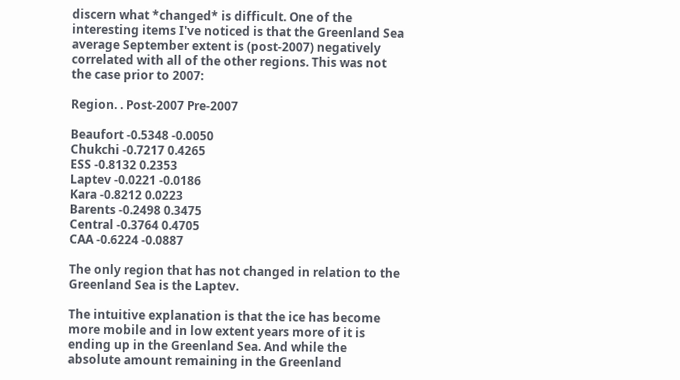discern what *changed* is difficult. One of the interesting items I've noticed is that the Greenland Sea average September extent is (post-2007) negatively correlated with all of the other regions. This was not the case prior to 2007:

Region. . Post-2007 Pre-2007

Beaufort -0.5348 -0.0050
Chukchi -0.7217 0.4265
ESS -0.8132 0.2353
Laptev -0.0221 -0.0186
Kara -0.8212 0.0223
Barents -0.2498 0.3475
Central -0.3764 0.4705
CAA -0.6224 -0.0887

The only region that has not changed in relation to the Greenland Sea is the Laptev.

The intuitive explanation is that the ice has become more mobile and in low extent years more of it is ending up in the Greenland Sea. And while the absolute amount remaining in the Greenland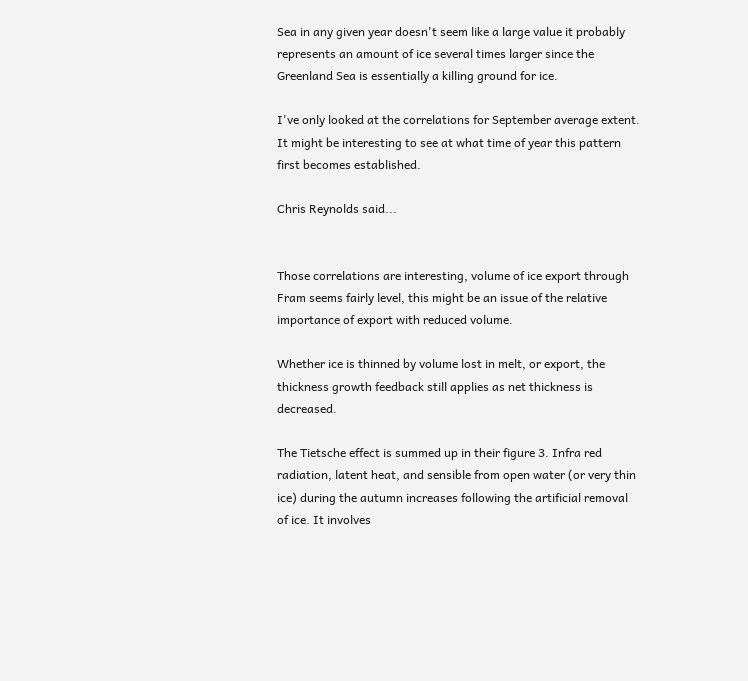Sea in any given year doesn't seem like a large value it probably represents an amount of ice several times larger since the Greenland Sea is essentially a killing ground for ice.

I've only looked at the correlations for September average extent. It might be interesting to see at what time of year this pattern first becomes established.

Chris Reynolds said...


Those correlations are interesting, volume of ice export through Fram seems fairly level, this might be an issue of the relative importance of export with reduced volume.

Whether ice is thinned by volume lost in melt, or export, the thickness growth feedback still applies as net thickness is decreased.

The Tietsche effect is summed up in their figure 3. Infra red radiation, latent heat, and sensible from open water (or very thin ice) during the autumn increases following the artificial removal of ice. It involves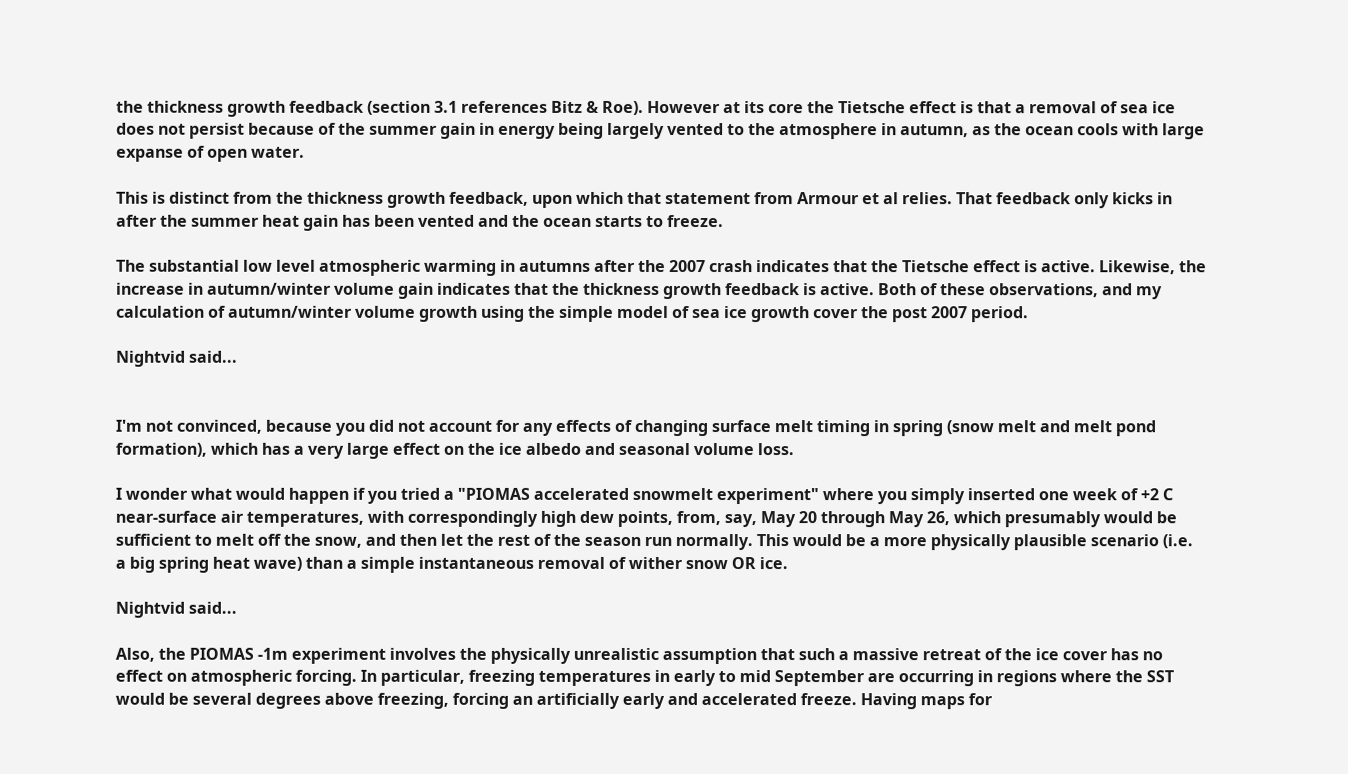the thickness growth feedback (section 3.1 references Bitz & Roe). However at its core the Tietsche effect is that a removal of sea ice does not persist because of the summer gain in energy being largely vented to the atmosphere in autumn, as the ocean cools with large expanse of open water.

This is distinct from the thickness growth feedback, upon which that statement from Armour et al relies. That feedback only kicks in after the summer heat gain has been vented and the ocean starts to freeze.

The substantial low level atmospheric warming in autumns after the 2007 crash indicates that the Tietsche effect is active. Likewise, the increase in autumn/winter volume gain indicates that the thickness growth feedback is active. Both of these observations, and my calculation of autumn/winter volume growth using the simple model of sea ice growth cover the post 2007 period.

Nightvid said...


I'm not convinced, because you did not account for any effects of changing surface melt timing in spring (snow melt and melt pond formation), which has a very large effect on the ice albedo and seasonal volume loss.

I wonder what would happen if you tried a "PIOMAS accelerated snowmelt experiment" where you simply inserted one week of +2 C near-surface air temperatures, with correspondingly high dew points, from, say, May 20 through May 26, which presumably would be sufficient to melt off the snow, and then let the rest of the season run normally. This would be a more physically plausible scenario (i.e. a big spring heat wave) than a simple instantaneous removal of wither snow OR ice.

Nightvid said...

Also, the PIOMAS -1m experiment involves the physically unrealistic assumption that such a massive retreat of the ice cover has no effect on atmospheric forcing. In particular, freezing temperatures in early to mid September are occurring in regions where the SST would be several degrees above freezing, forcing an artificially early and accelerated freeze. Having maps for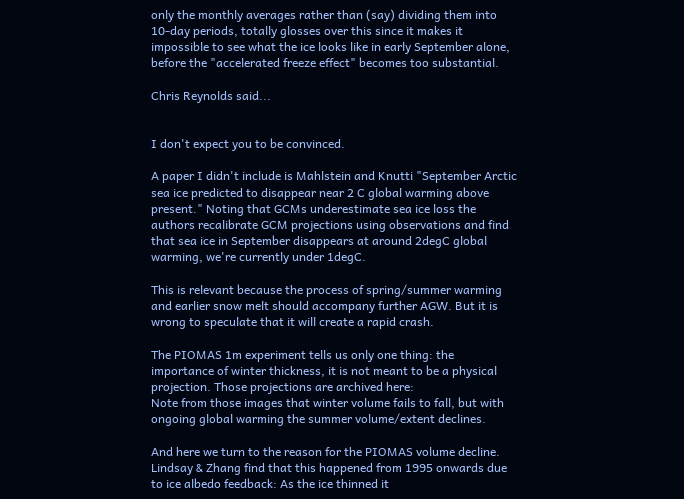only the monthly averages rather than (say) dividing them into 10-day periods, totally glosses over this since it makes it impossible to see what the ice looks like in early September alone, before the "accelerated freeze effect" becomes too substantial.

Chris Reynolds said...


I don't expect you to be convinced.

A paper I didn't include is Mahlstein and Knutti "September Arctic sea ice predicted to disappear near 2 C global warming above present." Noting that GCMs underestimate sea ice loss the authors recalibrate GCM projections using observations and find that sea ice in September disappears at around 2degC global warming, we're currently under 1degC.

This is relevant because the process of spring/summer warming and earlier snow melt should accompany further AGW. But it is wrong to speculate that it will create a rapid crash.

The PIOMAS 1m experiment tells us only one thing: the importance of winter thickness, it is not meant to be a physical projection. Those projections are archived here:
Note from those images that winter volume fails to fall, but with ongoing global warming the summer volume/extent declines.

And here we turn to the reason for the PIOMAS volume decline. Lindsay & Zhang find that this happened from 1995 onwards due to ice albedo feedback: As the ice thinned it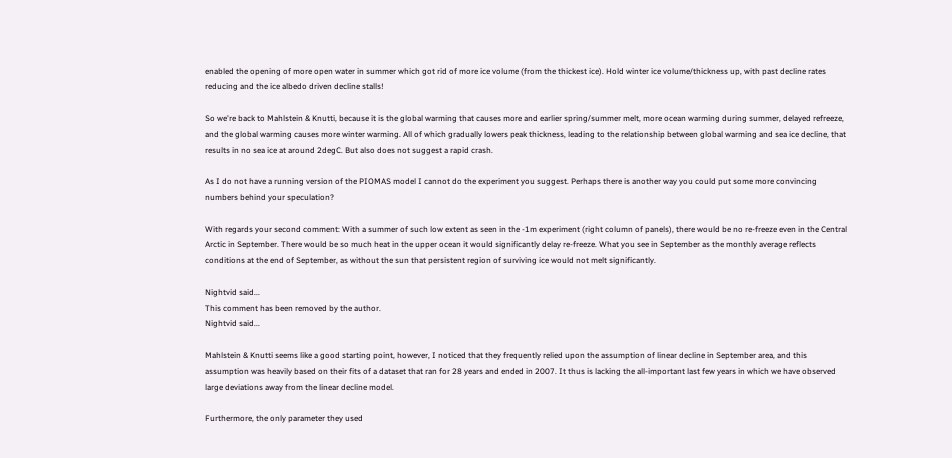enabled the opening of more open water in summer which got rid of more ice volume (from the thickest ice). Hold winter ice volume/thickness up, with past decline rates reducing and the ice albedo driven decline stalls!

So we're back to Mahlstein & Knutti, because it is the global warming that causes more and earlier spring/summer melt, more ocean warming during summer, delayed refreeze, and the global warming causes more winter warming. All of which gradually lowers peak thickness, leading to the relationship between global warming and sea ice decline, that results in no sea ice at around 2degC. But also does not suggest a rapid crash.

As I do not have a running version of the PIOMAS model I cannot do the experiment you suggest. Perhaps there is another way you could put some more convincing numbers behind your speculation?

With regards your second comment: With a summer of such low extent as seen in the -1m experiment (right column of panels), there would be no re-freeze even in the Central Arctic in September. There would be so much heat in the upper ocean it would significantly delay re-freeze. What you see in September as the monthly average reflects conditions at the end of September, as without the sun that persistent region of surviving ice would not melt significantly.

Nightvid said...
This comment has been removed by the author.
Nightvid said...

Mahlstein & Knutti seems like a good starting point, however, I noticed that they frequently relied upon the assumption of linear decline in September area, and this assumption was heavily based on their fits of a dataset that ran for 28 years and ended in 2007. It thus is lacking the all-important last few years in which we have observed large deviations away from the linear decline model.

Furthermore, the only parameter they used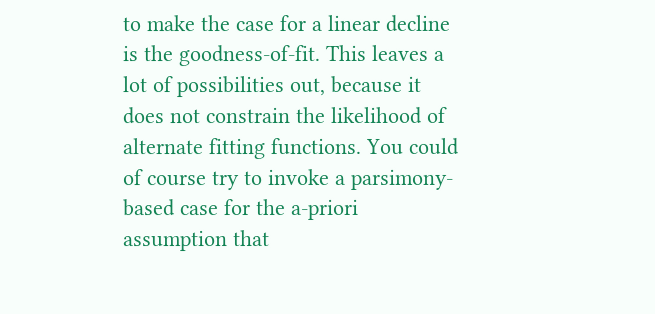to make the case for a linear decline is the goodness-of-fit. This leaves a lot of possibilities out, because it does not constrain the likelihood of alternate fitting functions. You could of course try to invoke a parsimony-based case for the a-priori assumption that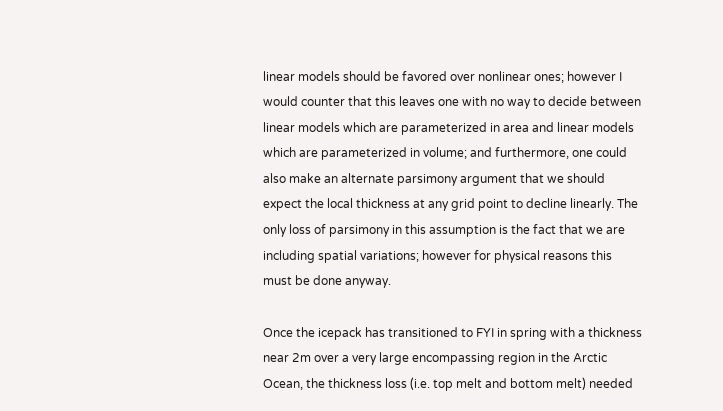linear models should be favored over nonlinear ones; however I would counter that this leaves one with no way to decide between linear models which are parameterized in area and linear models which are parameterized in volume; and furthermore, one could also make an alternate parsimony argument that we should expect the local thickness at any grid point to decline linearly. The only loss of parsimony in this assumption is the fact that we are including spatial variations; however for physical reasons this must be done anyway.

Once the icepack has transitioned to FYI in spring with a thickness near 2m over a very large encompassing region in the Arctic Ocean, the thickness loss (i.e. top melt and bottom melt) needed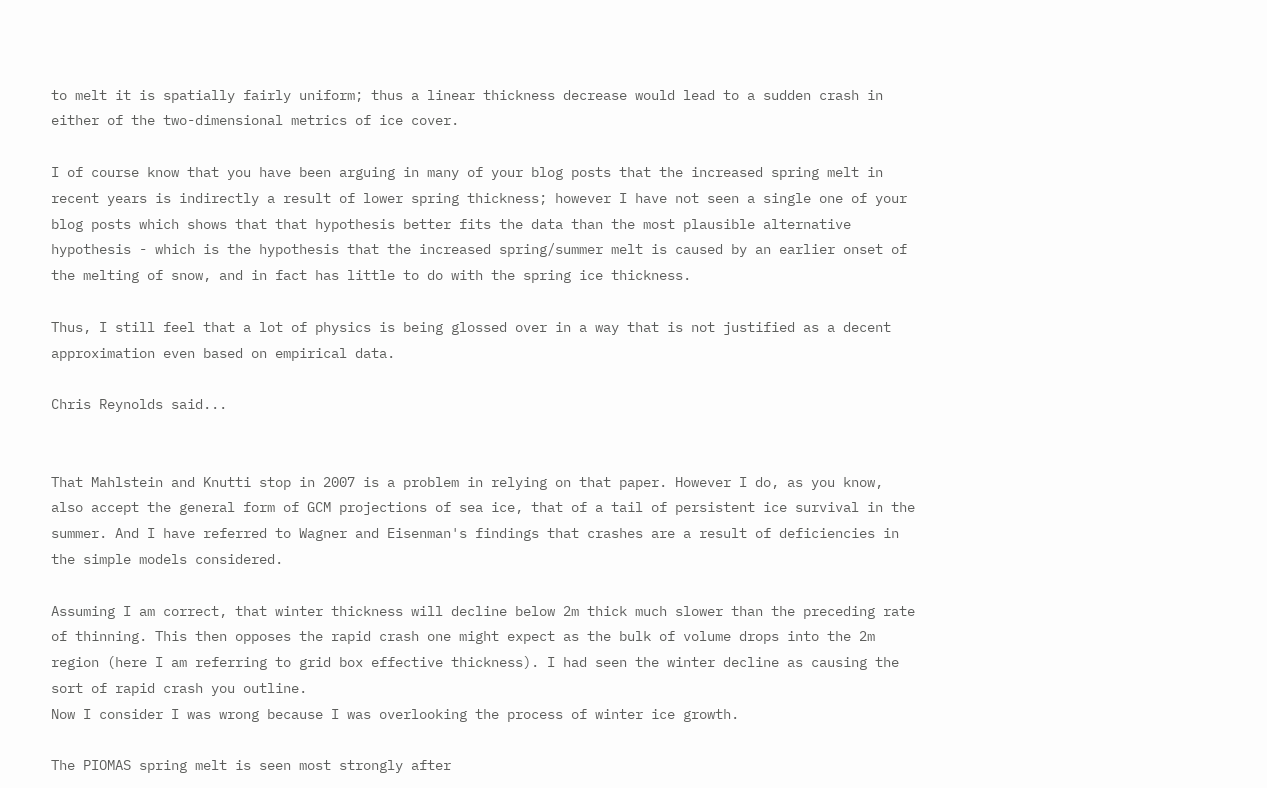to melt it is spatially fairly uniform; thus a linear thickness decrease would lead to a sudden crash in either of the two-dimensional metrics of ice cover.

I of course know that you have been arguing in many of your blog posts that the increased spring melt in recent years is indirectly a result of lower spring thickness; however I have not seen a single one of your blog posts which shows that that hypothesis better fits the data than the most plausible alternative hypothesis - which is the hypothesis that the increased spring/summer melt is caused by an earlier onset of the melting of snow, and in fact has little to do with the spring ice thickness.

Thus, I still feel that a lot of physics is being glossed over in a way that is not justified as a decent approximation even based on empirical data.

Chris Reynolds said...


That Mahlstein and Knutti stop in 2007 is a problem in relying on that paper. However I do, as you know, also accept the general form of GCM projections of sea ice, that of a tail of persistent ice survival in the summer. And I have referred to Wagner and Eisenman's findings that crashes are a result of deficiencies in the simple models considered.

Assuming I am correct, that winter thickness will decline below 2m thick much slower than the preceding rate of thinning. This then opposes the rapid crash one might expect as the bulk of volume drops into the 2m region (here I am referring to grid box effective thickness). I had seen the winter decline as causing the sort of rapid crash you outline.
Now I consider I was wrong because I was overlooking the process of winter ice growth.

The PIOMAS spring melt is seen most strongly after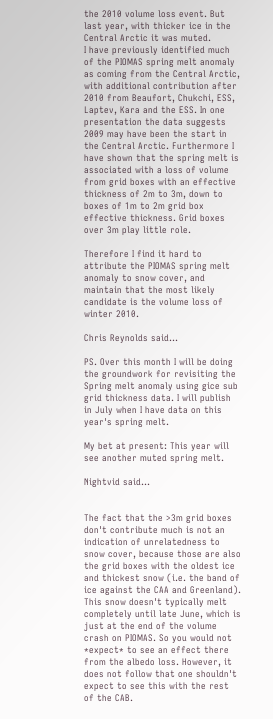the 2010 volume loss event. But last year, with thicker ice in the Central Arctic it was muted.
I have previously identified much of the PIOMAS spring melt anomaly as coming from the Central Arctic, with additional contribution after 2010 from Beaufort, Chukchi, ESS, Laptev, Kara and the ESS. In one presentation the data suggests 2009 may have been the start in the Central Arctic. Furthermore I have shown that the spring melt is associated with a loss of volume from grid boxes with an effective thickness of 2m to 3m, down to boxes of 1m to 2m grid box effective thickness. Grid boxes over 3m play little role.

Therefore I find it hard to attribute the PIOMAS spring melt anomaly to snow cover, and maintain that the most likely candidate is the volume loss of winter 2010.

Chris Reynolds said...

PS. Over this month I will be doing the groundwork for revisiting the Spring melt anomaly using gice sub grid thickness data. I will publish in July when I have data on this year's spring melt.

My bet at present: This year will see another muted spring melt.

Nightvid said...


The fact that the >3m grid boxes don't contribute much is not an indication of unrelatedness to snow cover, because those are also the grid boxes with the oldest ice and thickest snow (i.e. the band of ice against the CAA and Greenland). This snow doesn't typically melt completely until late June, which is just at the end of the volume crash on PIOMAS. So you would not *expect* to see an effect there from the albedo loss. However, it does not follow that one shouldn't expect to see this with the rest of the CAB.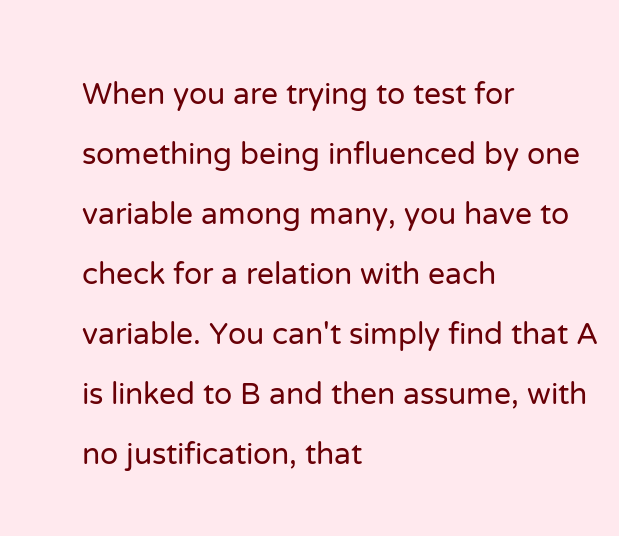When you are trying to test for something being influenced by one variable among many, you have to check for a relation with each variable. You can't simply find that A is linked to B and then assume, with no justification, that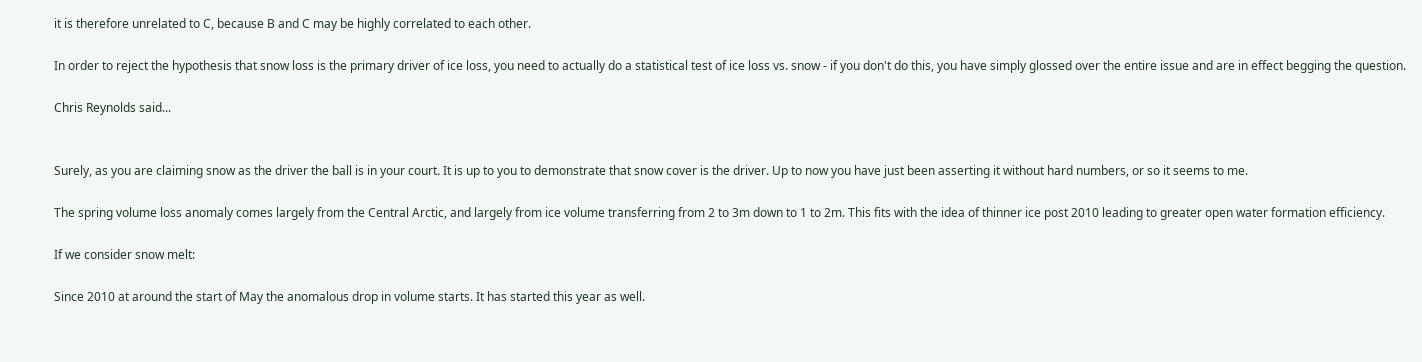it is therefore unrelated to C, because B and C may be highly correlated to each other.

In order to reject the hypothesis that snow loss is the primary driver of ice loss, you need to actually do a statistical test of ice loss vs. snow - if you don't do this, you have simply glossed over the entire issue and are in effect begging the question.

Chris Reynolds said...


Surely, as you are claiming snow as the driver the ball is in your court. It is up to you to demonstrate that snow cover is the driver. Up to now you have just been asserting it without hard numbers, or so it seems to me.

The spring volume loss anomaly comes largely from the Central Arctic, and largely from ice volume transferring from 2 to 3m down to 1 to 2m. This fits with the idea of thinner ice post 2010 leading to greater open water formation efficiency.

If we consider snow melt:

Since 2010 at around the start of May the anomalous drop in volume starts. It has started this year as well.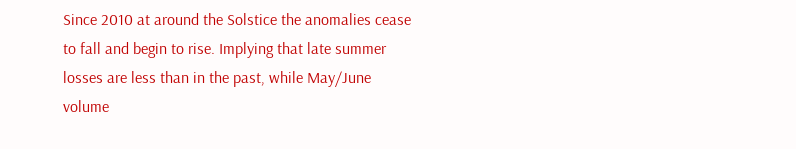Since 2010 at around the Solstice the anomalies cease to fall and begin to rise. Implying that late summer losses are less than in the past, while May/June volume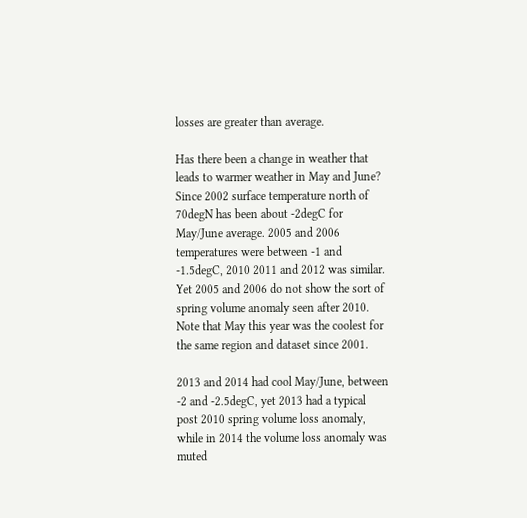losses are greater than average.

Has there been a change in weather that leads to warmer weather in May and June?
Since 2002 surface temperature north of 70degN has been about -2degC for May/June average. 2005 and 2006 temperatures were between -1 and -1.5degC, 2010 2011 and 2012 was similar. Yet 2005 and 2006 do not show the sort of spring volume anomaly seen after 2010. Note that May this year was the coolest for the same region and dataset since 2001.

2013 and 2014 had cool May/June, between -2 and -2.5degC, yet 2013 had a typical post 2010 spring volume loss anomaly, while in 2014 the volume loss anomaly was muted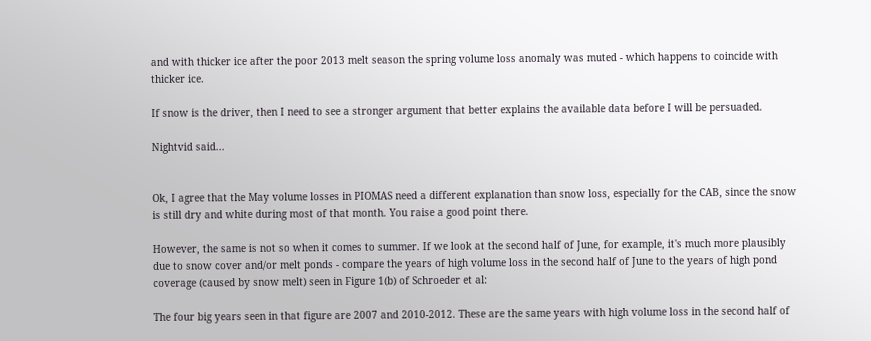and with thicker ice after the poor 2013 melt season the spring volume loss anomaly was muted - which happens to coincide with thicker ice.

If snow is the driver, then I need to see a stronger argument that better explains the available data before I will be persuaded.

Nightvid said...


Ok, I agree that the May volume losses in PIOMAS need a different explanation than snow loss, especially for the CAB, since the snow is still dry and white during most of that month. You raise a good point there.

However, the same is not so when it comes to summer. If we look at the second half of June, for example, it's much more plausibly due to snow cover and/or melt ponds - compare the years of high volume loss in the second half of June to the years of high pond coverage (caused by snow melt) seen in Figure 1(b) of Schroeder et al:

The four big years seen in that figure are 2007 and 2010-2012. These are the same years with high volume loss in the second half of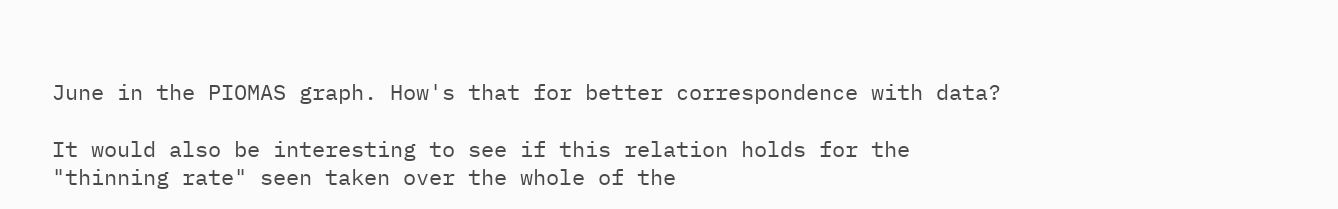June in the PIOMAS graph. How's that for better correspondence with data?

It would also be interesting to see if this relation holds for the "thinning rate" seen taken over the whole of the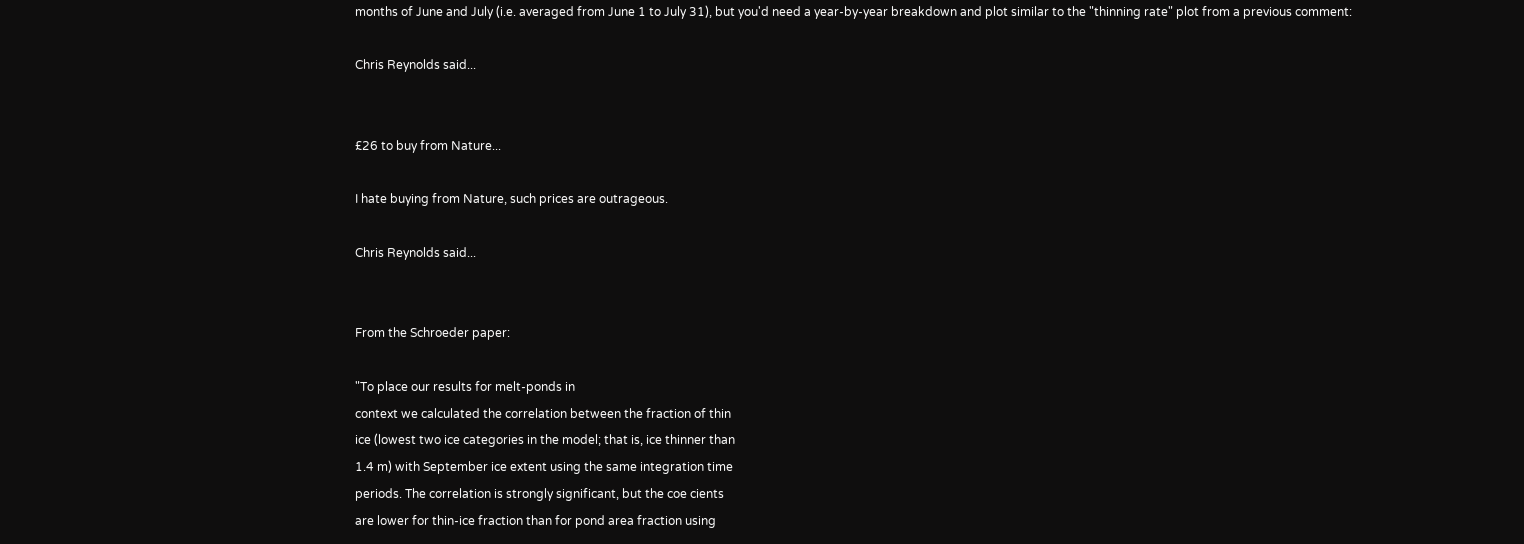months of June and July (i.e. averaged from June 1 to July 31), but you'd need a year-by-year breakdown and plot similar to the "thinning rate" plot from a previous comment:

Chris Reynolds said...


£26 to buy from Nature...

I hate buying from Nature, such prices are outrageous.

Chris Reynolds said...


From the Schroeder paper:

"To place our results for melt-ponds in
context we calculated the correlation between the fraction of thin
ice (lowest two ice categories in the model; that is, ice thinner than
1.4 m) with September ice extent using the same integration time
periods. The correlation is strongly significant, but the coe cients
are lower for thin-ice fraction than for pond area fraction using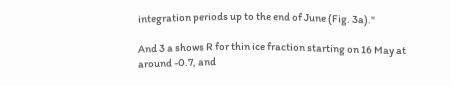integration periods up to the end of June (Fig. 3a)."

And 3 a shows R for thin ice fraction starting on 16 May at around -0.7, and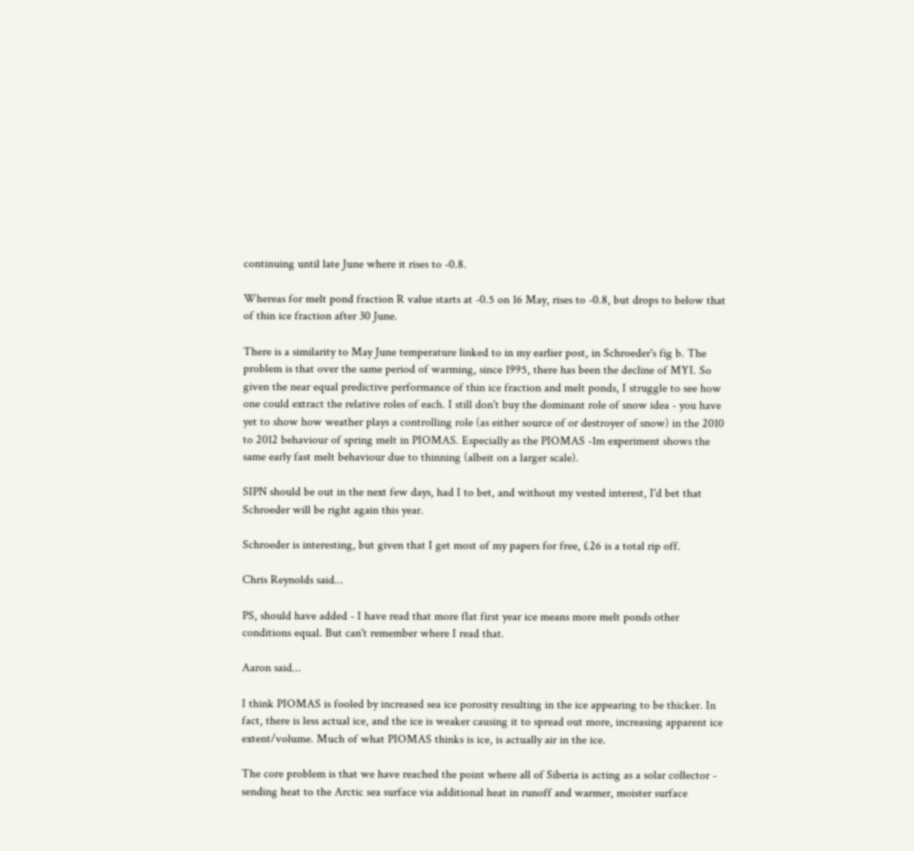continuing until late June where it rises to -0.8.

Whereas for melt pond fraction R value starts at -0.5 on 16 May, rises to -0.8, but drops to below that of thin ice fraction after 30 June.

There is a similarity to May June temperature linked to in my earlier post, in Schroeder's fig b. The problem is that over the same period of warming, since 1995, there has been the decline of MYI. So given the near equal predictive performance of thin ice fraction and melt ponds, I struggle to see how one could extract the relative roles of each. I still don't buy the dominant role of snow idea - you have yet to show how weather plays a controlling role (as either source of or destroyer of snow) in the 2010 to 2012 behaviour of spring melt in PIOMAS. Especially as the PIOMAS -1m experiment shows the same early fast melt behaviour due to thinning (albeit on a larger scale).

SIPN should be out in the next few days, had I to bet, and without my vested interest, I'd bet that Schroeder will be right again this year.

Schroeder is interesting, but given that I get most of my papers for free, £26 is a total rip off.

Chris Reynolds said...

PS, should have added - I have read that more flat first year ice means more melt ponds other conditions equal. But can't remember where I read that.

Aaron said...

I think PIOMAS is fooled by increased sea ice porosity resulting in the ice appearing to be thicker. In fact, there is less actual ice, and the ice is weaker causing it to spread out more, increasing apparent ice extent/volume. Much of what PIOMAS thinks is ice, is actually air in the ice.

The core problem is that we have reached the point where all of Siberia is acting as a solar collector - sending heat to the Arctic sea surface via additional heat in runoff and warmer, moister surface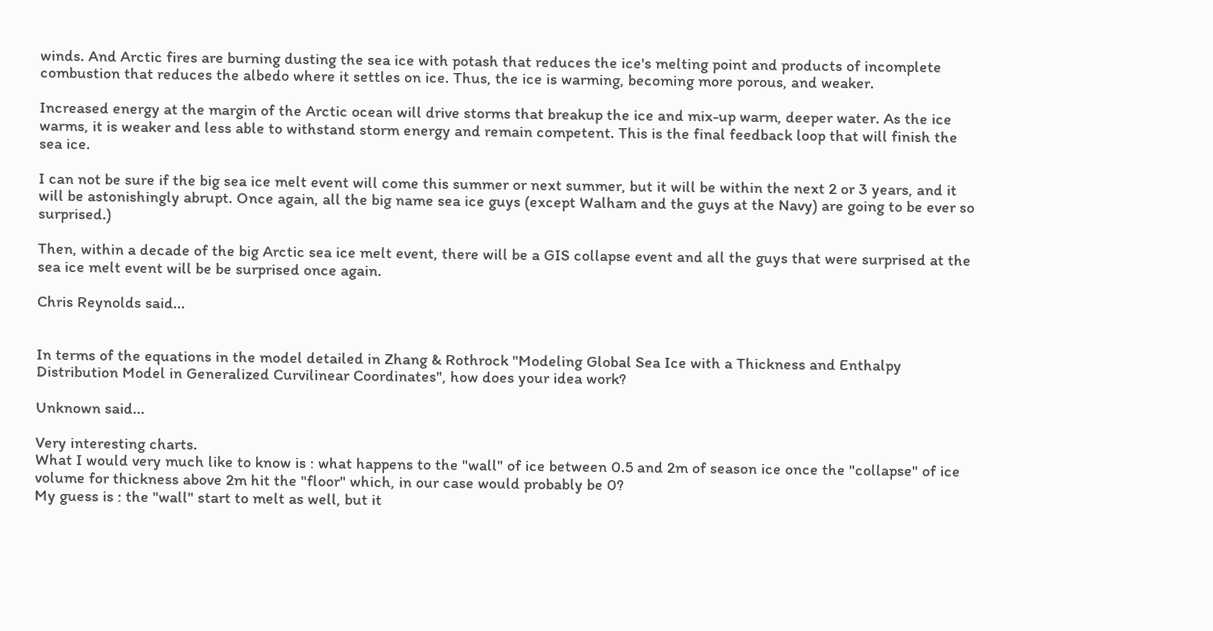winds. And Arctic fires are burning dusting the sea ice with potash that reduces the ice's melting point and products of incomplete combustion that reduces the albedo where it settles on ice. Thus, the ice is warming, becoming more porous, and weaker.

Increased energy at the margin of the Arctic ocean will drive storms that breakup the ice and mix-up warm, deeper water. As the ice warms, it is weaker and less able to withstand storm energy and remain competent. This is the final feedback loop that will finish the sea ice.

I can not be sure if the big sea ice melt event will come this summer or next summer, but it will be within the next 2 or 3 years, and it will be astonishingly abrupt. Once again, all the big name sea ice guys (except Walham and the guys at the Navy) are going to be ever so surprised.)

Then, within a decade of the big Arctic sea ice melt event, there will be a GIS collapse event and all the guys that were surprised at the sea ice melt event will be be surprised once again.

Chris Reynolds said...


In terms of the equations in the model detailed in Zhang & Rothrock "Modeling Global Sea Ice with a Thickness and Enthalpy Distribution Model in Generalized Curvilinear Coordinates", how does your idea work?

Unknown said...

Very interesting charts.
What I would very much like to know is : what happens to the "wall" of ice between 0.5 and 2m of season ice once the "collapse" of ice volume for thickness above 2m hit the "floor" which, in our case would probably be 0?
My guess is : the "wall" start to melt as well, but it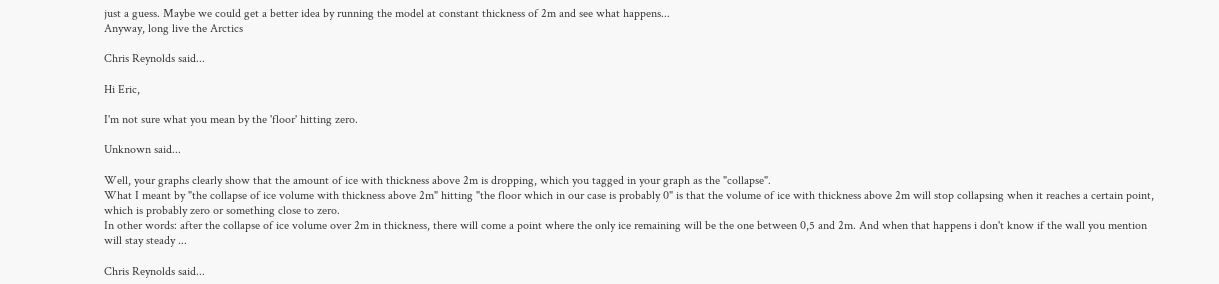just a guess. Maybe we could get a better idea by running the model at constant thickness of 2m and see what happens...
Anyway, long live the Arctics

Chris Reynolds said...

Hi Eric,

I'm not sure what you mean by the 'floor' hitting zero.

Unknown said...

Well, your graphs clearly show that the amount of ice with thickness above 2m is dropping, which you tagged in your graph as the "collapse".
What I meant by "the collapse of ice volume with thickness above 2m" hitting "the floor which in our case is probably 0" is that the volume of ice with thickness above 2m will stop collapsing when it reaches a certain point, which is probably zero or something close to zero.
In other words: after the collapse of ice volume over 2m in thickness, there will come a point where the only ice remaining will be the one between 0,5 and 2m. And when that happens i don't know if the wall you mention will stay steady ...

Chris Reynolds said...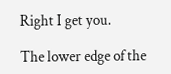Right I get you.

The lower edge of the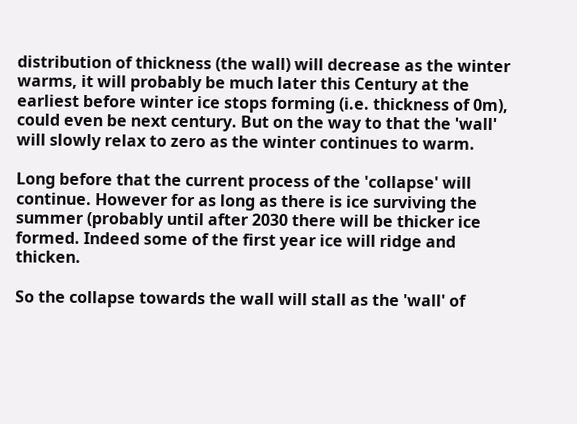distribution of thickness (the wall) will decrease as the winter warms, it will probably be much later this Century at the earliest before winter ice stops forming (i.e. thickness of 0m), could even be next century. But on the way to that the 'wall' will slowly relax to zero as the winter continues to warm.

Long before that the current process of the 'collapse' will continue. However for as long as there is ice surviving the summer (probably until after 2030 there will be thicker ice formed. Indeed some of the first year ice will ridge and thicken.

So the collapse towards the wall will stall as the 'wall' of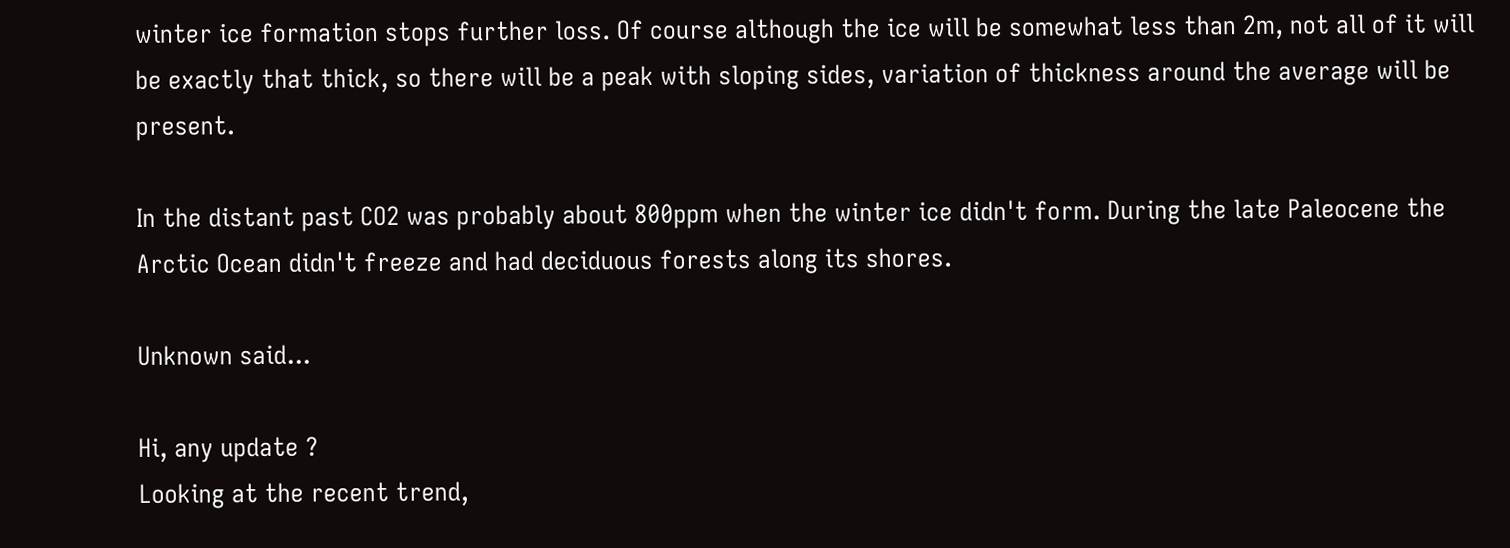winter ice formation stops further loss. Of course although the ice will be somewhat less than 2m, not all of it will be exactly that thick, so there will be a peak with sloping sides, variation of thickness around the average will be present.

In the distant past CO2 was probably about 800ppm when the winter ice didn't form. During the late Paleocene the Arctic Ocean didn't freeze and had deciduous forests along its shores.

Unknown said...

Hi, any update ?
Looking at the recent trend,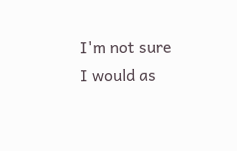I'm not sure I would as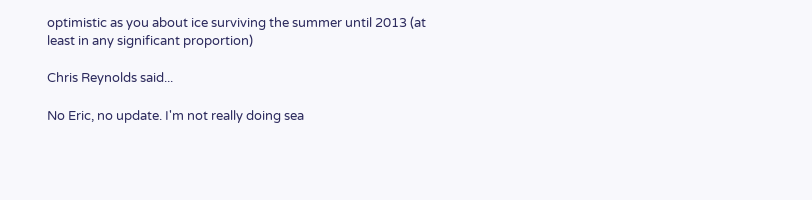optimistic as you about ice surviving the summer until 2013 (at least in any significant proportion)

Chris Reynolds said...

No Eric, no update. I'm not really doing sea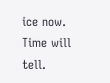ice now. Time will tell.